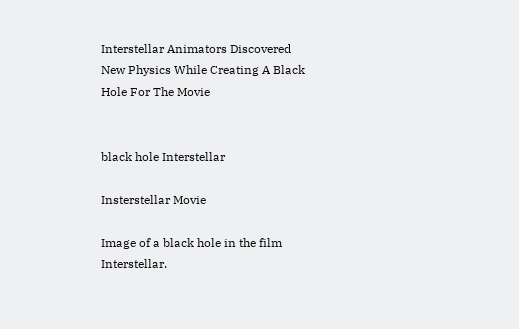Interstellar Animators Discovered New Physics While Creating A Black Hole For The Movie


black hole Interstellar

Insterstellar Movie

Image of a black hole in the film Interstellar.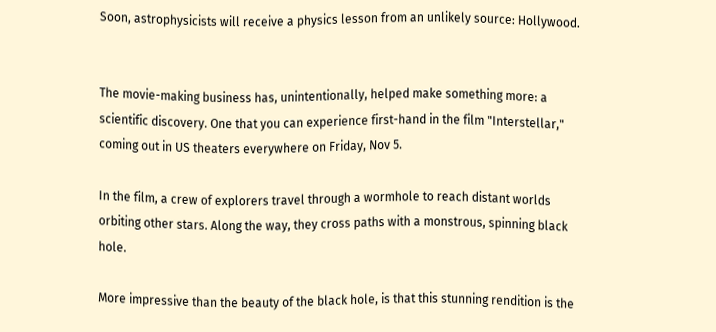Soon, astrophysicists will receive a physics lesson from an unlikely source: Hollywood.


The movie-making business has, unintentionally, helped make something more: a scientific discovery. One that you can experience first-hand in the film "Interstellar," coming out in US theaters everywhere on Friday, Nov 5.

In the film, a crew of explorers travel through a wormhole to reach distant worlds orbiting other stars. Along the way, they cross paths with a monstrous, spinning black hole.

More impressive than the beauty of the black hole, is that this stunning rendition is the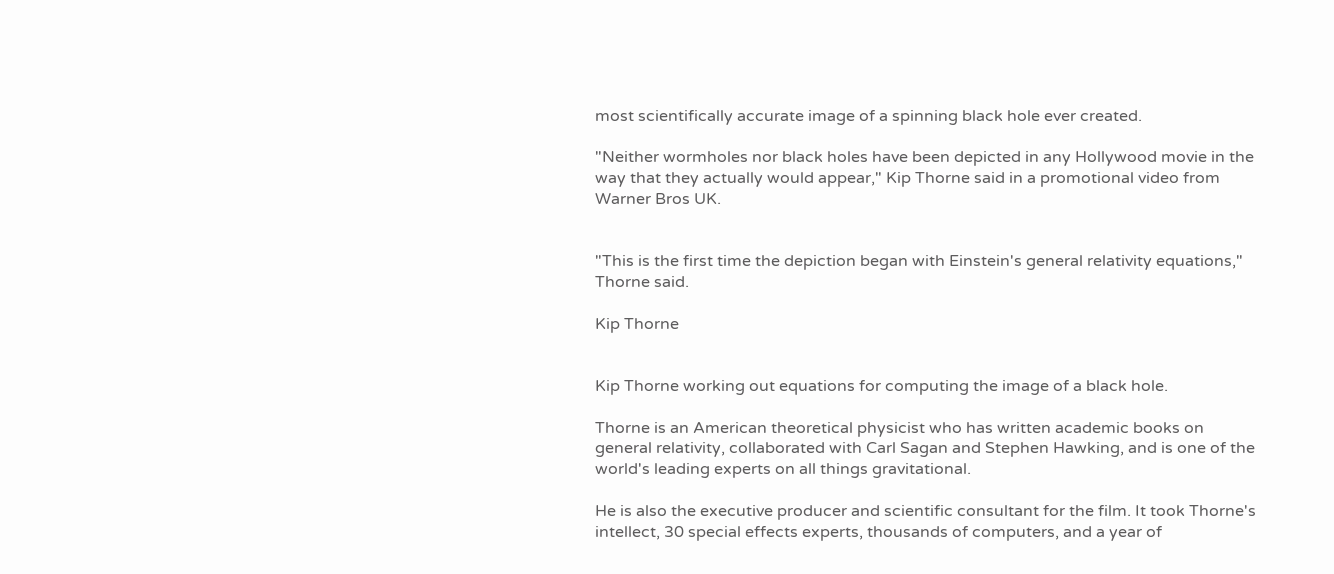most scientifically accurate image of a spinning black hole ever created.

"Neither wormholes nor black holes have been depicted in any Hollywood movie in the way that they actually would appear," Kip Thorne said in a promotional video from Warner Bros UK.


"This is the first time the depiction began with Einstein's general relativity equations," Thorne said.

Kip Thorne


Kip Thorne working out equations for computing the image of a black hole.

Thorne is an American theoretical physicist who has written academic books on general relativity, collaborated with Carl Sagan and Stephen Hawking, and is one of the world's leading experts on all things gravitational.

He is also the executive producer and scientific consultant for the film. It took Thorne's intellect, 30 special effects experts, thousands of computers, and a year of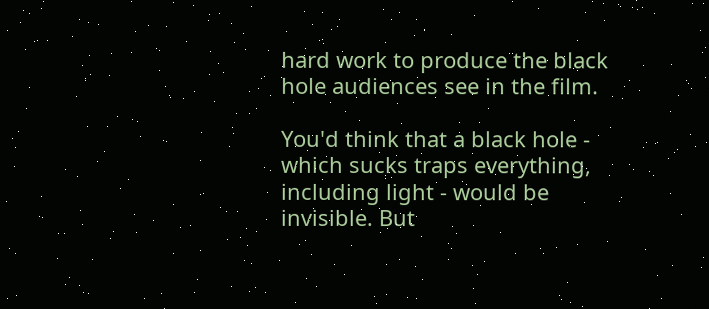hard work to produce the black hole audiences see in the film.

You'd think that a black hole - which sucks traps everything, including light - would be invisible. But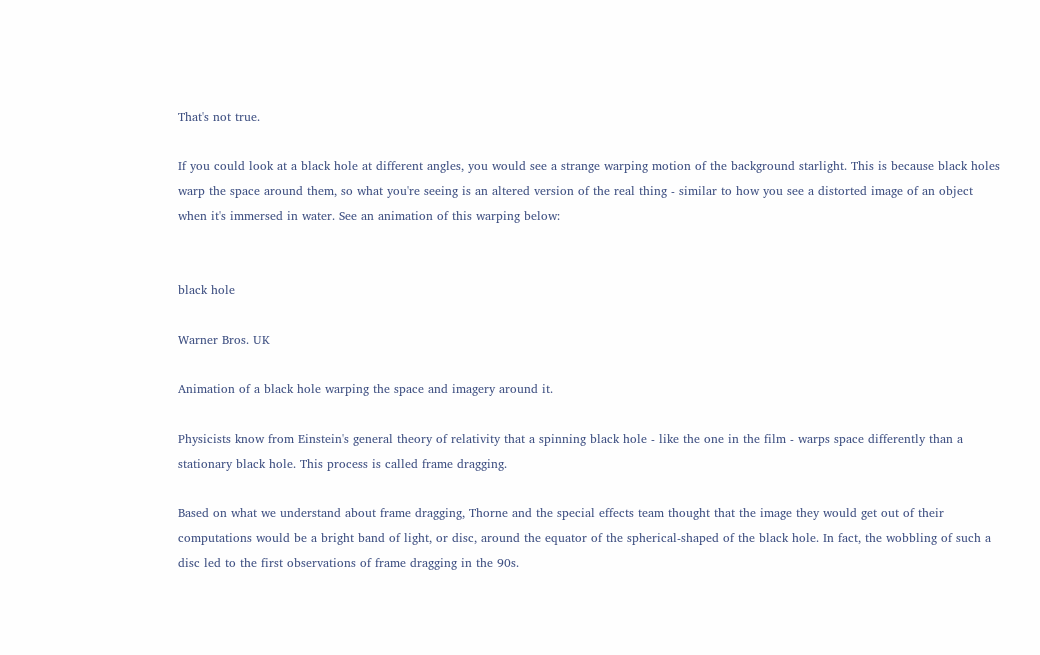That's not true.

If you could look at a black hole at different angles, you would see a strange warping motion of the background starlight. This is because black holes warp the space around them, so what you're seeing is an altered version of the real thing - similar to how you see a distorted image of an object when it's immersed in water. See an animation of this warping below:


black hole

Warner Bros. UK

Animation of a black hole warping the space and imagery around it.

Physicists know from Einstein's general theory of relativity that a spinning black hole - like the one in the film - warps space differently than a stationary black hole. This process is called frame dragging.

Based on what we understand about frame dragging, Thorne and the special effects team thought that the image they would get out of their computations would be a bright band of light, or disc, around the equator of the spherical-shaped of the black hole. In fact, the wobbling of such a disc led to the first observations of frame dragging in the 90s.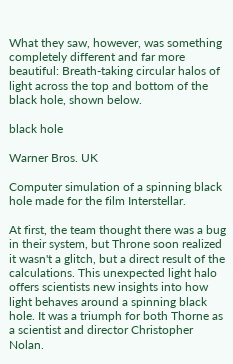What they saw, however, was something completely different and far more beautiful: Breath-taking circular halos of light across the top and bottom of the black hole, shown below.

black hole

Warner Bros. UK

Computer simulation of a spinning black hole made for the film Interstellar.

At first, the team thought there was a bug in their system, but Throne soon realized it wasn't a glitch, but a direct result of the calculations. This unexpected light halo offers scientists new insights into how light behaves around a spinning black hole. It was a triumph for both Thorne as a scientist and director Christopher Nolan.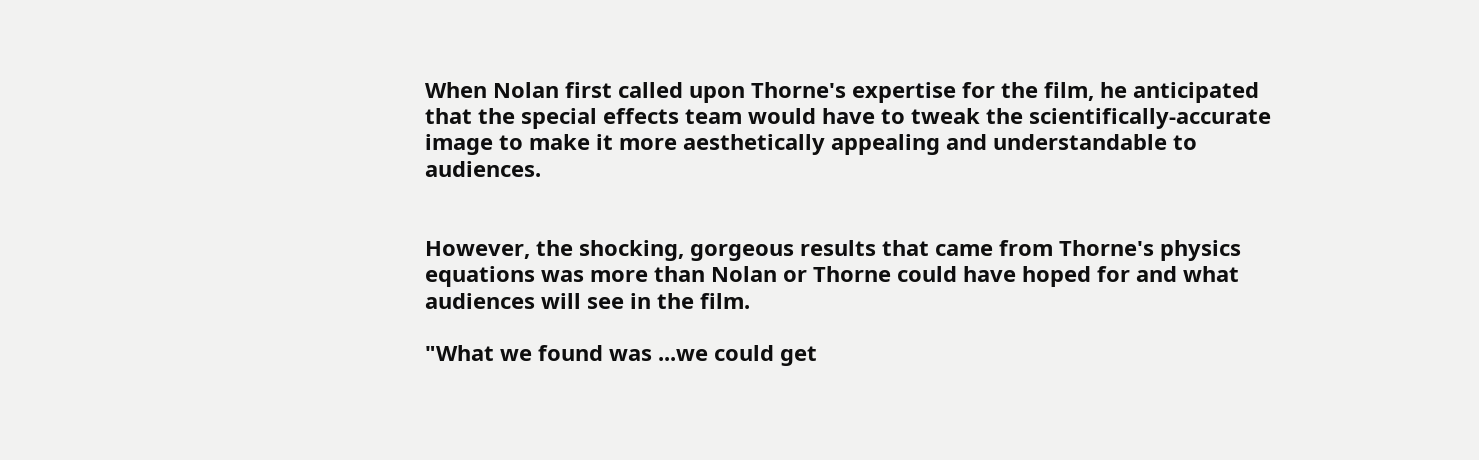When Nolan first called upon Thorne's expertise for the film, he anticipated that the special effects team would have to tweak the scientifically-accurate image to make it more aesthetically appealing and understandable to audiences.


However, the shocking, gorgeous results that came from Thorne's physics equations was more than Nolan or Thorne could have hoped for and what audiences will see in the film.

"What we found was ...we could get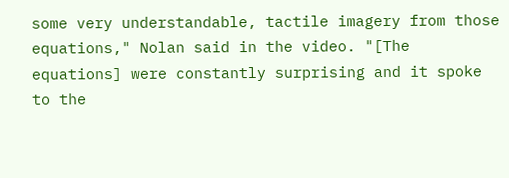some very understandable, tactile imagery from those equations," Nolan said in the video. "[The equations] were constantly surprising and it spoke to the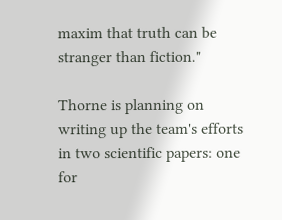maxim that truth can be stranger than fiction."

Thorne is planning on writing up the team's efforts in two scientific papers: one for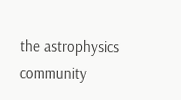the astrophysics community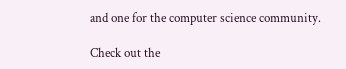and one for the computer science community.

Check out the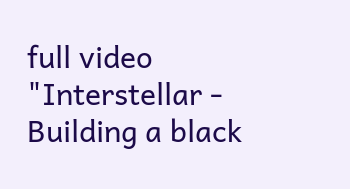full video "Interstellar - Building a black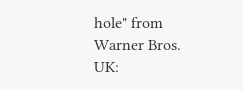hole" from Warner Bros. UK: